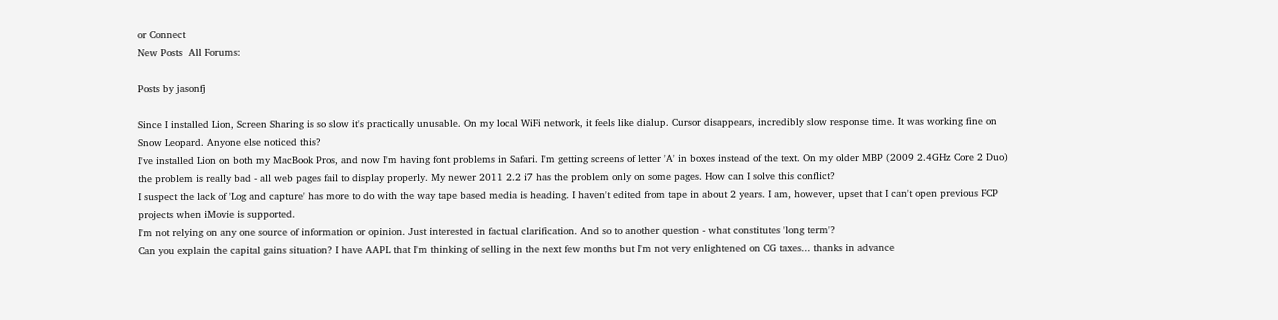or Connect
New Posts  All Forums:

Posts by jasonfj

Since I installed Lion, Screen Sharing is so slow it's practically unusable. On my local WiFi network, it feels like dialup. Cursor disappears, incredibly slow response time. It was working fine on Snow Leopard. Anyone else noticed this?
I've installed Lion on both my MacBook Pros, and now I'm having font problems in Safari. I'm getting screens of letter 'A' in boxes instead of the text. On my older MBP (2009 2.4GHz Core 2 Duo) the problem is really bad - all web pages fail to display properly. My newer 2011 2.2 i7 has the problem only on some pages. How can I solve this conflict?
I suspect the lack of 'Log and capture' has more to do with the way tape based media is heading. I haven't edited from tape in about 2 years. I am, however, upset that I can't open previous FCP projects when iMovie is supported.
I'm not relying on any one source of information or opinion. Just interested in factual clarification. And so to another question - what constitutes 'long term'?
Can you explain the capital gains situation? I have AAPL that I'm thinking of selling in the next few months but I'm not very enlightened on CG taxes... thanks in advance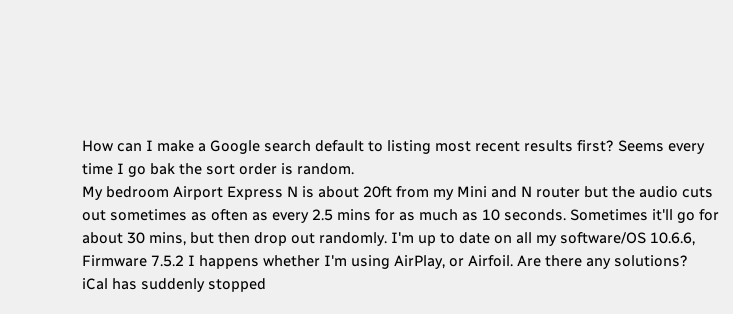How can I make a Google search default to listing most recent results first? Seems every time I go bak the sort order is random.
My bedroom Airport Express N is about 20ft from my Mini and N router but the audio cuts out sometimes as often as every 2.5 mins for as much as 10 seconds. Sometimes it'll go for about 30 mins, but then drop out randomly. I'm up to date on all my software/OS 10.6.6, Firmware 7.5.2 I happens whether I'm using AirPlay, or Airfoil. Are there any solutions?
iCal has suddenly stopped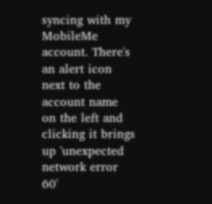syncing with my MobileMe account. There's an alert icon next to the account name on the left and clicking it brings up 'unexpected network error 60'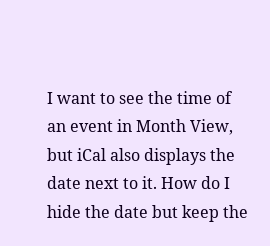I want to see the time of an event in Month View, but iCal also displays the date next to it. How do I hide the date but keep the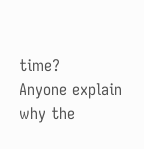time?
Anyone explain why the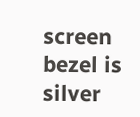screen bezel is silver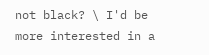not black? \ I'd be more interested in a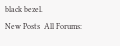black bezel.
New Posts  All Forums: